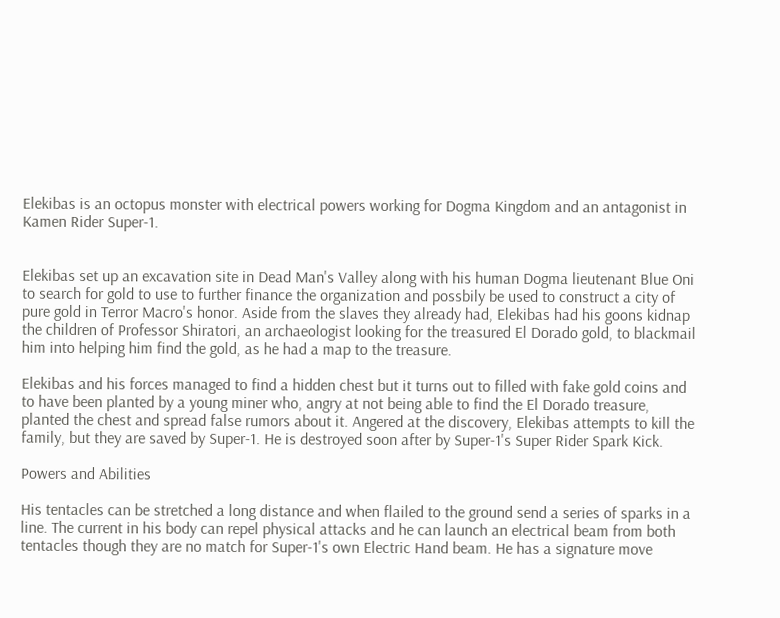Elekibas is an octopus monster with electrical powers working for Dogma Kingdom and an antagonist in Kamen Rider Super-1.


Elekibas set up an excavation site in Dead Man's Valley along with his human Dogma lieutenant Blue Oni to search for gold to use to further finance the organization and possbily be used to construct a city of pure gold in Terror Macro's honor. Aside from the slaves they already had, Elekibas had his goons kidnap the children of Professor Shiratori, an archaeologist looking for the treasured El Dorado gold, to blackmail him into helping him find the gold, as he had a map to the treasure.

Elekibas and his forces managed to find a hidden chest but it turns out to filled with fake gold coins and to have been planted by a young miner who, angry at not being able to find the El Dorado treasure, planted the chest and spread false rumors about it. Angered at the discovery, Elekibas attempts to kill the family, but they are saved by Super-1. He is destroyed soon after by Super-1's Super Rider Spark Kick.

Powers and Abilities

His tentacles can be stretched a long distance and when flailed to the ground send a series of sparks in a line. The current in his body can repel physical attacks and he can launch an electrical beam from both tentacles though they are no match for Super-1's own Electric Hand beam. He has a signature move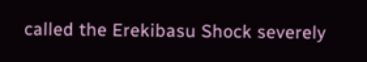called the Erekibasu Shock severely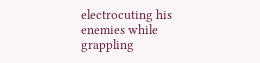electrocuting his enemies while grappling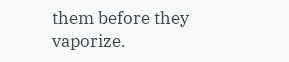them before they vaporize.